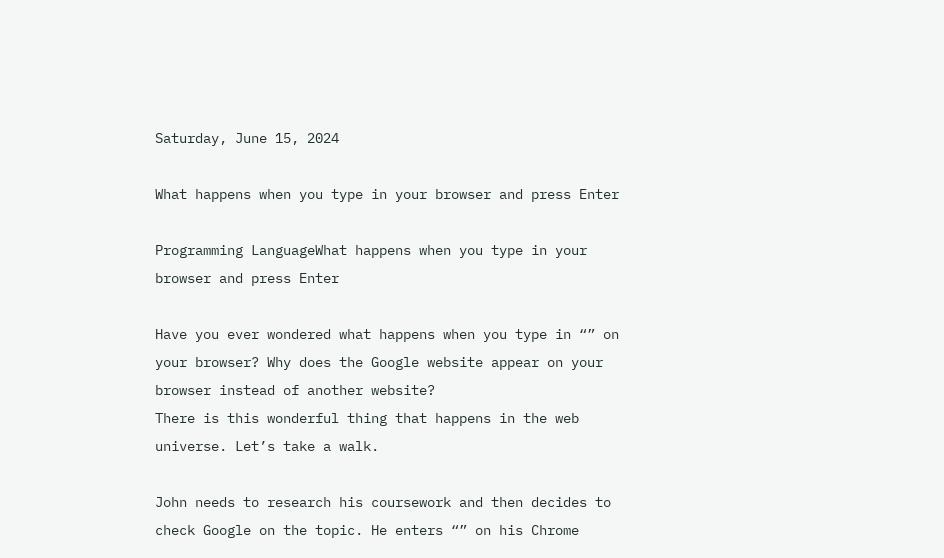Saturday, June 15, 2024

What happens when you type in your browser and press Enter

Programming LanguageWhat happens when you type in your browser and press Enter

Have you ever wondered what happens when you type in “” on your browser? Why does the Google website appear on your browser instead of another website?
There is this wonderful thing that happens in the web universe. Let’s take a walk.

John needs to research his coursework and then decides to check Google on the topic. He enters “” on his Chrome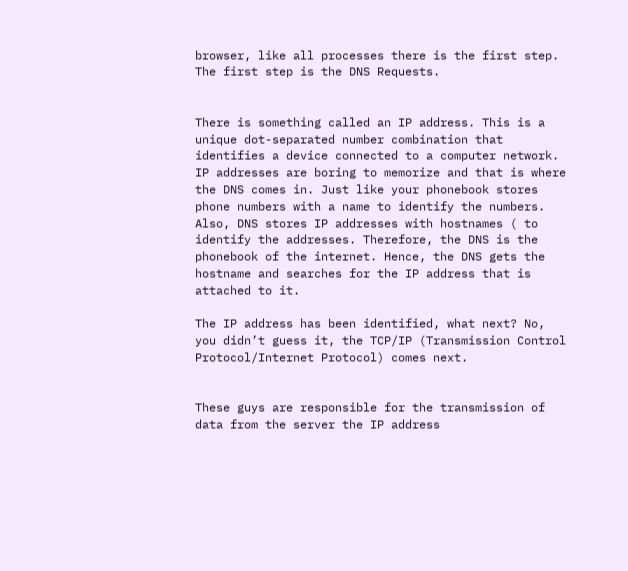browser, like all processes there is the first step. The first step is the DNS Requests.


There is something called an IP address. This is a unique dot-separated number combination that identifies a device connected to a computer network. IP addresses are boring to memorize and that is where the DNS comes in. Just like your phonebook stores phone numbers with a name to identify the numbers. Also, DNS stores IP addresses with hostnames ( to identify the addresses. Therefore, the DNS is the phonebook of the internet. Hence, the DNS gets the hostname and searches for the IP address that is attached to it.

The IP address has been identified, what next? No, you didn’t guess it, the TCP/IP (Transmission Control Protocol/Internet Protocol) comes next.


These guys are responsible for the transmission of data from the server the IP address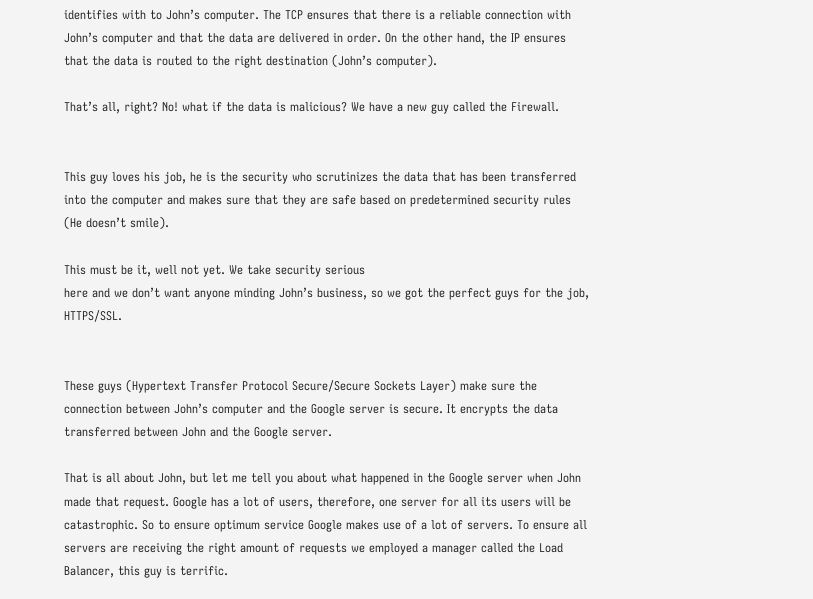identifies with to John’s computer. The TCP ensures that there is a reliable connection with John’s computer and that the data are delivered in order. On the other hand, the IP ensures that the data is routed to the right destination (John’s computer).

That’s all, right? No! what if the data is malicious? We have a new guy called the Firewall.


This guy loves his job, he is the security who scrutinizes the data that has been transferred into the computer and makes sure that they are safe based on predetermined security rules (He doesn’t smile).

This must be it, well not yet. We take security serious
here and we don’t want anyone minding John’s business, so we got the perfect guys for the job, HTTPS/SSL.


These guys (Hypertext Transfer Protocol Secure/Secure Sockets Layer) make sure the connection between John’s computer and the Google server is secure. It encrypts the data transferred between John and the Google server.

That is all about John, but let me tell you about what happened in the Google server when John made that request. Google has a lot of users, therefore, one server for all its users will be catastrophic. So to ensure optimum service Google makes use of a lot of servers. To ensure all servers are receiving the right amount of requests we employed a manager called the Load Balancer, this guy is terrific.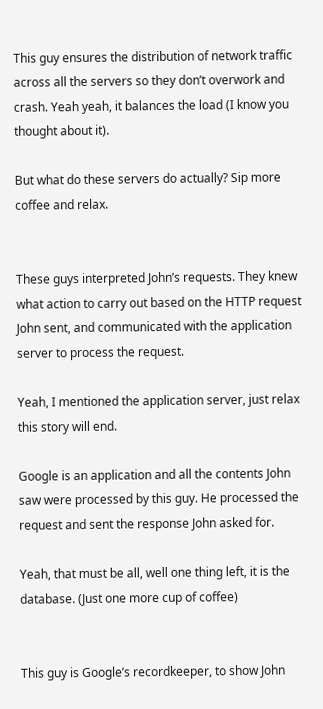This guy ensures the distribution of network traffic across all the servers so they don’t overwork and crash. Yeah yeah, it balances the load (I know you thought about it).

But what do these servers do actually? Sip more coffee and relax.


These guys interpreted John’s requests. They knew what action to carry out based on the HTTP request John sent, and communicated with the application server to process the request.

Yeah, I mentioned the application server, just relax this story will end.

Google is an application and all the contents John saw were processed by this guy. He processed the request and sent the response John asked for.

Yeah, that must be all, well one thing left, it is the database. (Just one more cup of coffee)


This guy is Google’s recordkeeper, to show John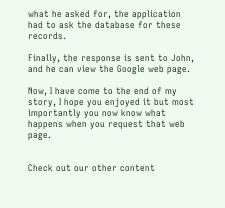what he asked for, the application had to ask the database for these records.

Finally, the response is sent to John, and he can view the Google web page.

Now, I have come to the end of my story, I hope you enjoyed it but most importantly you now know what happens when you request that web page.


Check out our other content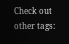Check out other tags: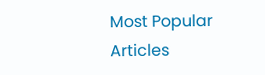Most Popular Articles